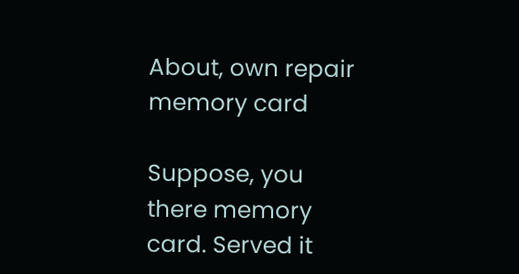About, own repair memory card

Suppose, you there memory card. Served it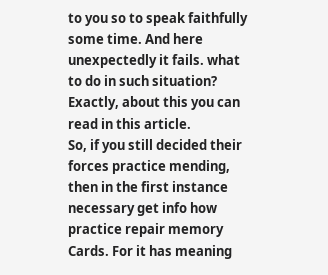to you so to speak faithfully some time. And here unexpectedly it fails. what to do in such situation? Exactly, about this you can read in this article.
So, if you still decided their forces practice mending, then in the first instance necessary get info how practice repair memory Cards. For it has meaning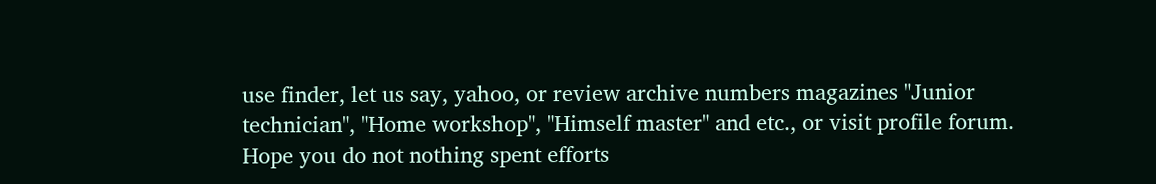use finder, let us say, yahoo, or review archive numbers magazines "Junior technician", "Home workshop", "Himself master" and etc., or visit profile forum.
Hope you do not nothing spent efforts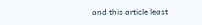and this article least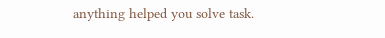anything helped you solve task.